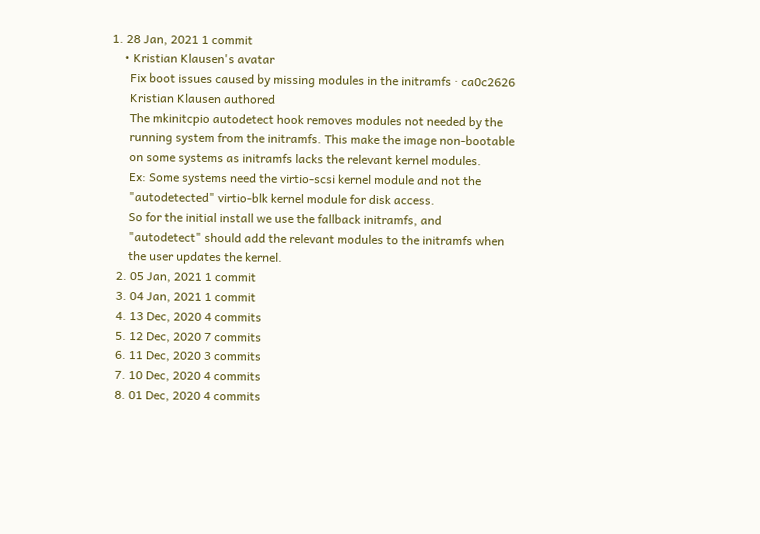1. 28 Jan, 2021 1 commit
    • Kristian Klausen's avatar
      Fix boot issues caused by missing modules in the initramfs · ca0c2626
      Kristian Klausen authored
      The mkinitcpio autodetect hook removes modules not needed by the
      running system from the initramfs. This make the image non-bootable
      on some systems as initramfs lacks the relevant kernel modules.
      Ex: Some systems need the virtio-scsi kernel module and not the
      "autodetected" virtio-blk kernel module for disk access.
      So for the initial install we use the fallback initramfs, and
      "autodetect" should add the relevant modules to the initramfs when
      the user updates the kernel.
  2. 05 Jan, 2021 1 commit
  3. 04 Jan, 2021 1 commit
  4. 13 Dec, 2020 4 commits
  5. 12 Dec, 2020 7 commits
  6. 11 Dec, 2020 3 commits
  7. 10 Dec, 2020 4 commits
  8. 01 Dec, 2020 4 commits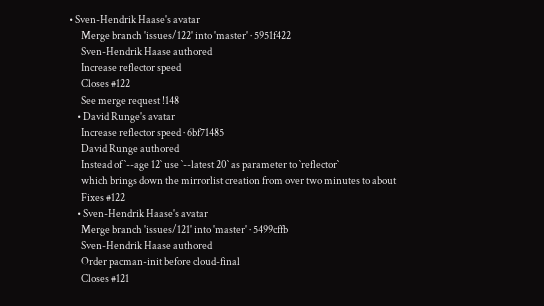• Sven-Hendrik Haase's avatar
      Merge branch 'issues/122' into 'master' · 5951f422
      Sven-Hendrik Haase authored
      Increase reflector speed
      Closes #122
      See merge request !148
    • David Runge's avatar
      Increase reflector speed · 6bf71485
      David Runge authored
      Instead of `--age 12` use `--latest 20` as parameter to `reflector`
      which brings down the mirrorlist creation from over two minutes to about
      Fixes #122
    • Sven-Hendrik Haase's avatar
      Merge branch 'issues/121' into 'master' · 5499cffb
      Sven-Hendrik Haase authored
      Order pacman-init before cloud-final
      Closes #121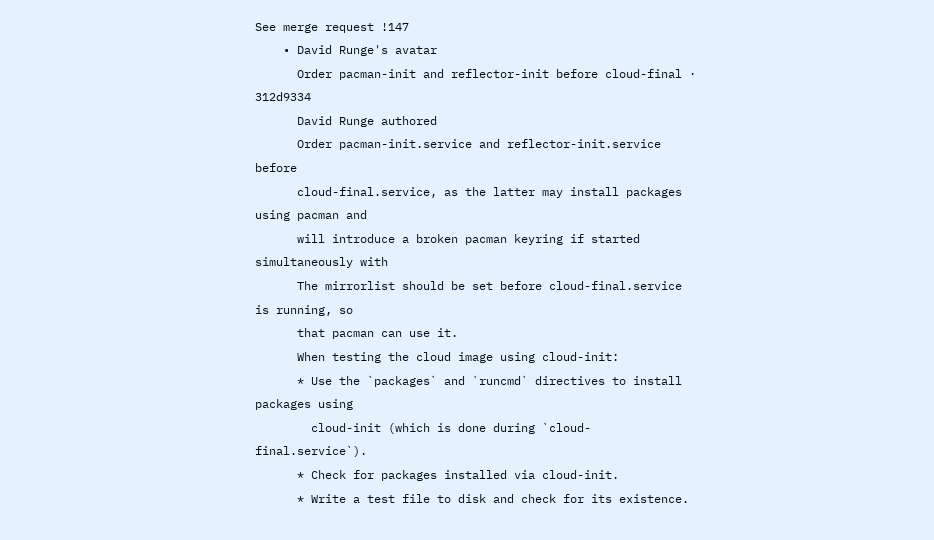See merge request !147
    • David Runge's avatar
      Order pacman-init and reflector-init before cloud-final · 312d9334
      David Runge authored
      Order pacman-init.service and reflector-init.service before
      cloud-final.service, as the latter may install packages using pacman and
      will introduce a broken pacman keyring if started simultaneously with
      The mirrorlist should be set before cloud-final.service is running, so
      that pacman can use it.
      When testing the cloud image using cloud-init:
      * Use the `packages` and `runcmd` directives to install packages using
        cloud-init (which is done during `cloud-final.service`).
      * Check for packages installed via cloud-init.
      * Write a test file to disk and check for its existence.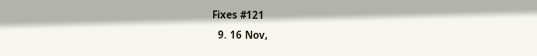Fixes #121
  9. 16 Nov,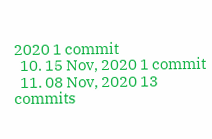2020 1 commit
  10. 15 Nov, 2020 1 commit
  11. 08 Nov, 2020 13 commits